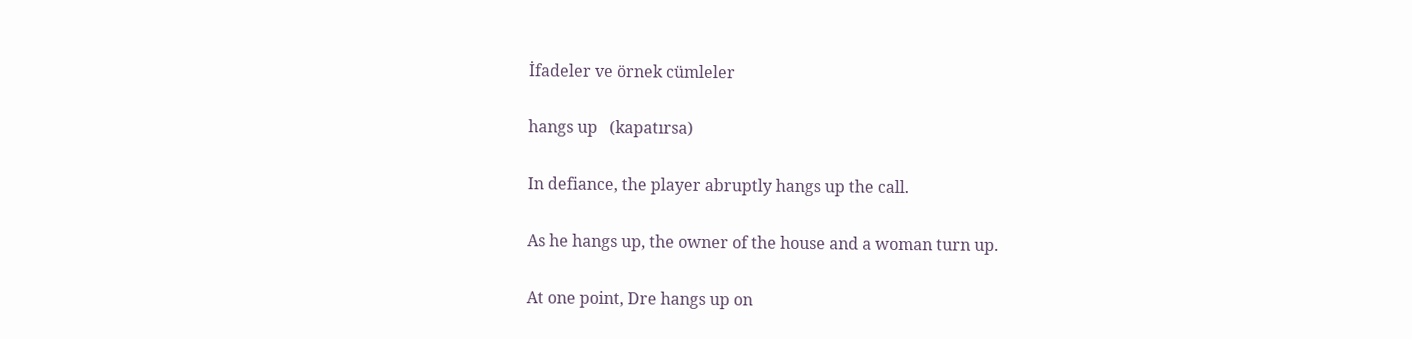İfadeler ve örnek cümleler

hangs up   (kapatırsa)

In defiance, the player abruptly hangs up the call.

As he hangs up, the owner of the house and a woman turn up.

At one point, Dre hangs up on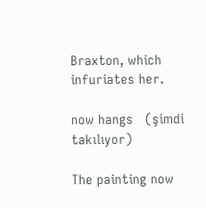Braxton, which infuriates her.

now hangs   (şimdi takılıyor)

The painting now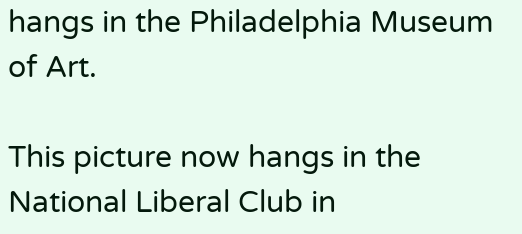hangs in the Philadelphia Museum of Art.

This picture now hangs in the National Liberal Club in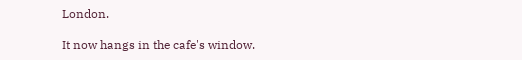London.

It now hangs in the cafe's window.